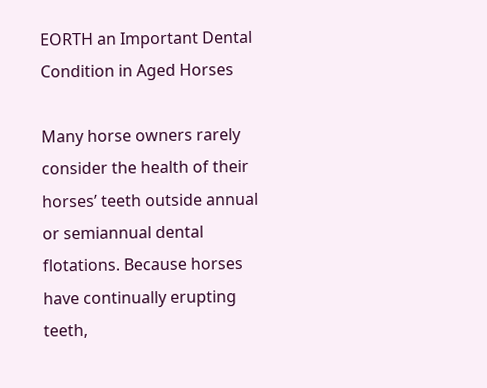EORTH an Important Dental Condition in Aged Horses

Many horse owners rarely consider the health of their horses’ teeth outside annual or semiannual dental flotations. Because horses have continually erupting teeth,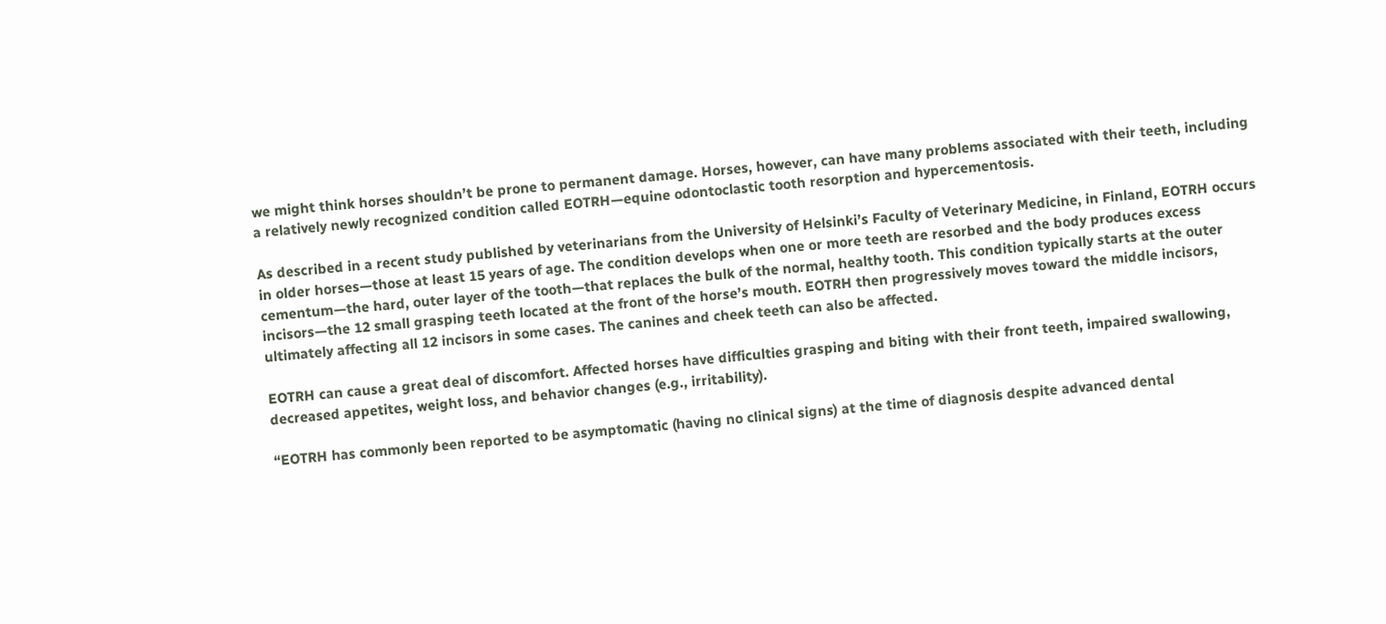we might think horses shouldn’t be prone to permanent damage. Horses, however, can have many problems associated with their teeth, including a relatively newly recognized condition called EOTRH—equine odontoclastic tooth resorption and hypercementosis.

As described in a recent study published by veterinarians from the University of Helsinki’s Faculty of Veterinary Medicine, in Finland, EOTRH occurs in older horses—those at least 15 years of age. The condition develops when one or more teeth are resorbed and the body produces excess cementum—the hard, outer layer of the tooth—that replaces the bulk of the normal, healthy tooth. This condition typically starts at the outer incisors—the 12 small grasping teeth located at the front of the horse’s mouth. EOTRH then progressively moves toward the middle incisors, ultimately affecting all 12 incisors in some cases. The canines and cheek teeth can also be affected.

EOTRH can cause a great deal of discomfort. Affected horses have difficulties grasping and biting with their front teeth, impaired swallowing, decreased appetites, weight loss, and behavior changes (e.g., irritability).

“EOTRH has commonly been reported to be asymptomatic (having no clinical signs) at the time of diagnosis despite advanced dental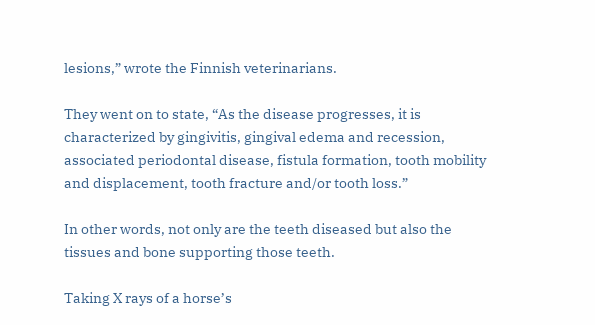lesions,” wrote the Finnish veterinarians.

They went on to state, “As the disease progresses, it is characterized by gingivitis, gingival edema and recession, associated periodontal disease, fistula formation, tooth mobility and displacement, tooth fracture and/or tooth loss.”

In other words, not only are the teeth diseased but also the tissues and bone supporting those teeth.

Taking X rays of a horse’s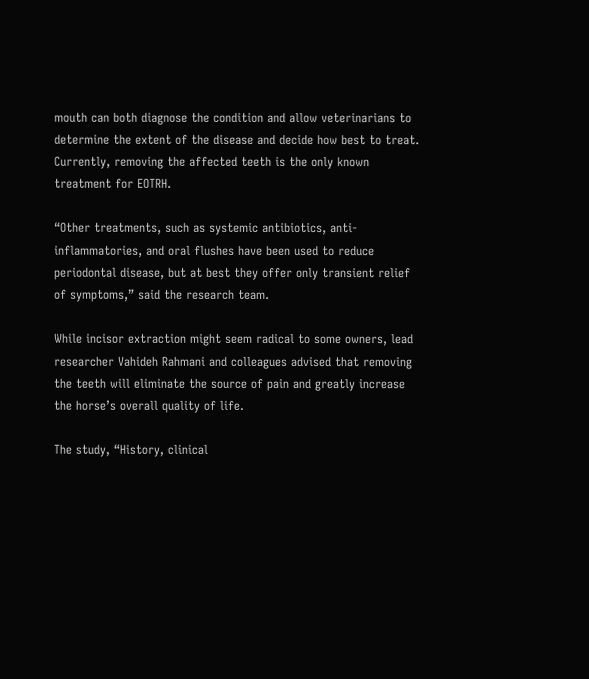mouth can both diagnose the condition and allow veterinarians to determine the extent of the disease and decide how best to treat. Currently, removing the affected teeth is the only known treatment for EOTRH.

“Other treatments, such as systemic antibiotics, anti-inflammatories, and oral flushes have been used to reduce periodontal disease, but at best they offer only transient relief of symptoms,” said the research team.

While incisor extraction might seem radical to some owners, lead researcher Vahideh Rahmani and colleagues advised that removing the teeth will eliminate the source of pain and greatly increase the horse’s overall quality of life.

The study, “History, clinical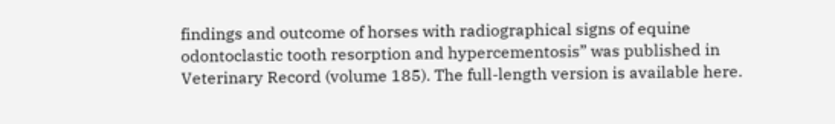findings and outcome of horses with radiographical signs of equine odontoclastic tooth resorption and hypercementosis” was published in Veterinary Record (volume 185). The full-length version is available here.